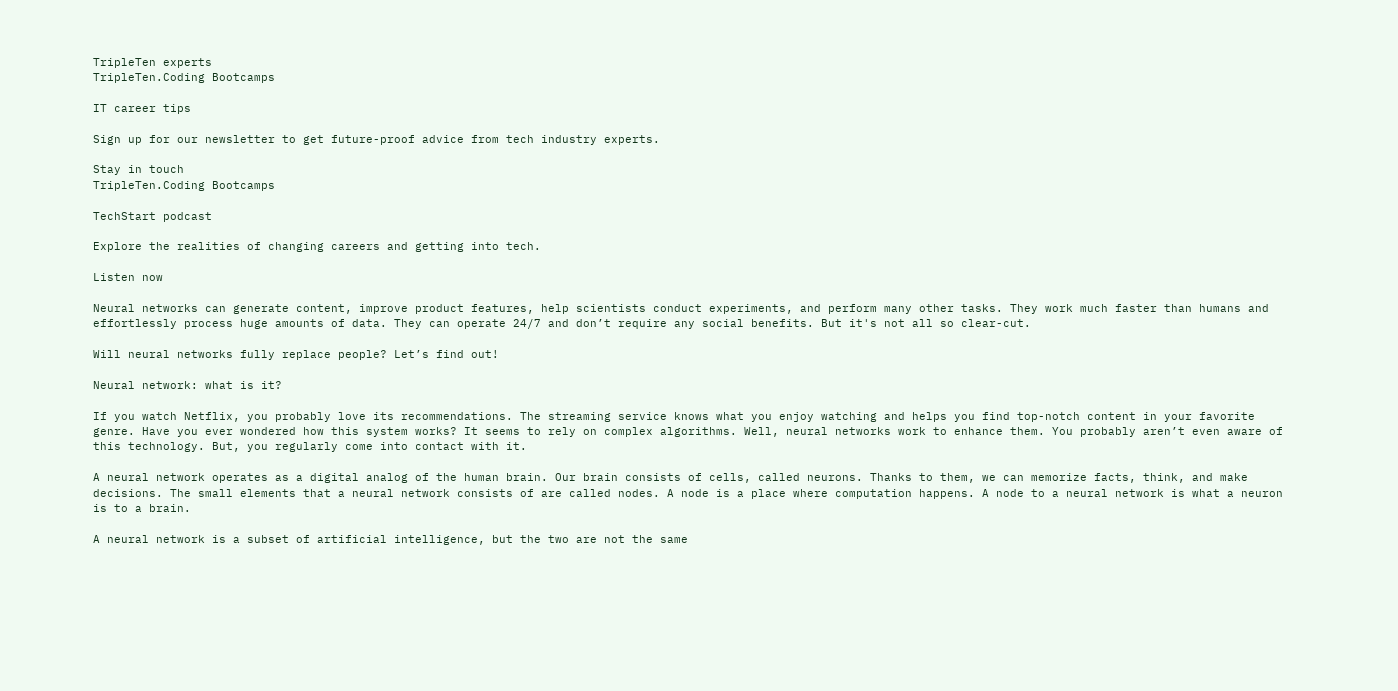TripleTen experts
TripleTen.Coding Bootcamps

IT career tips

Sign up for our newsletter to get future-proof advice from tech industry experts.

Stay in touch
TripleTen.Coding Bootcamps

TechStart podcast

Explore the realities of changing careers and getting into tech.

Listen now

Neural networks can generate content, improve product features, help scientists conduct experiments, and perform many other tasks. They work much faster than humans and effortlessly process huge amounts of data. They can operate 24/7 and don’t require any social benefits. But it's not all so clear-cut.

Will neural networks fully replace people? Let’s find out!

Neural network: what is it?

If you watch Netflix, you probably love its recommendations. The streaming service knows what you enjoy watching and helps you find top-notch content in your favorite genre. Have you ever wondered how this system works? It seems to rely on complex algorithms. Well, neural networks work to enhance them. You probably aren’t even aware of this technology. But, you regularly come into contact with it.

A neural network operates as a digital analog of the human brain. Our brain consists of cells, called neurons. Thanks to them, we can memorize facts, think, and make decisions. The small elements that a neural network consists of are called nodes. A node is a place where computation happens. A node to a neural network is what a neuron is to a brain.

A neural network is a subset of artificial intelligence, but the two are not the same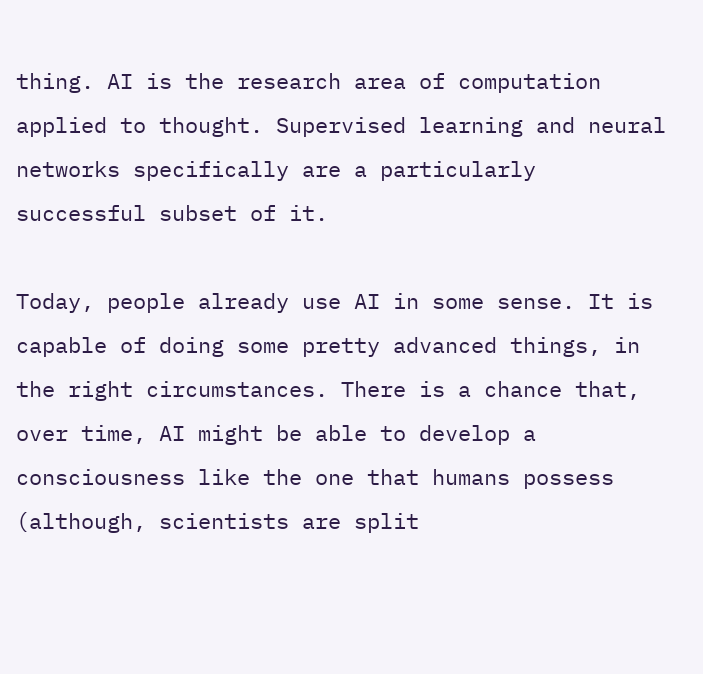thing. AI is the research area of computation applied to thought. Supervised learning and neural networks specifically are a particularly successful subset of it.

Today, people already use AI in some sense. It is capable of doing some pretty advanced things, in the right circumstances. There is a chance that, over time, AI might be able to develop a consciousness like the one that humans possess (although, scientists are split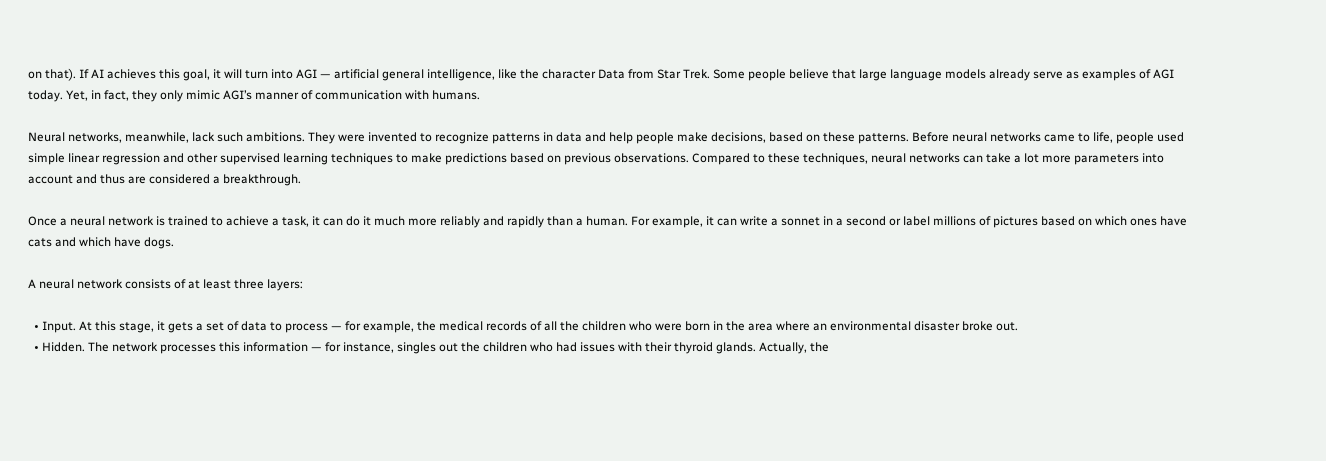on that). If AI achieves this goal, it will turn into AGI — artificial general intelligence, like the character Data from Star Trek. Some people believe that large language models already serve as examples of AGI today. Yet, in fact, they only mimic AGI’s manner of communication with humans.

Neural networks, meanwhile, lack such ambitions. They were invented to recognize patterns in data and help people make decisions, based on these patterns. Before neural networks came to life, people used simple linear regression and other supervised learning techniques to make predictions based on previous observations. Compared to these techniques, neural networks can take a lot more parameters into account and thus are considered a breakthrough.

Once a neural network is trained to achieve a task, it can do it much more reliably and rapidly than a human. For example, it can write a sonnet in a second or label millions of pictures based on which ones have cats and which have dogs.

A neural network consists of at least three layers:

  • Input. At this stage, it gets a set of data to process — for example, the medical records of all the children who were born in the area where an environmental disaster broke out.
  • Hidden. The network processes this information — for instance, singles out the children who had issues with their thyroid glands. Actually, the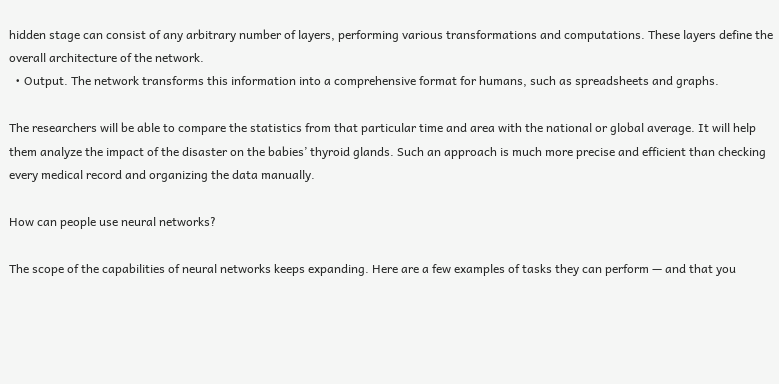hidden stage can consist of any arbitrary number of layers, performing various transformations and computations. These layers define the overall architecture of the network.
  • Output. The network transforms this information into a comprehensive format for humans, such as spreadsheets and graphs.

The researchers will be able to compare the statistics from that particular time and area with the national or global average. It will help them analyze the impact of the disaster on the babies’ thyroid glands. Such an approach is much more precise and efficient than checking every medical record and organizing the data manually.

How can people use neural networks?

The scope of the capabilities of neural networks keeps expanding. Here are a few examples of tasks they can perform — and that you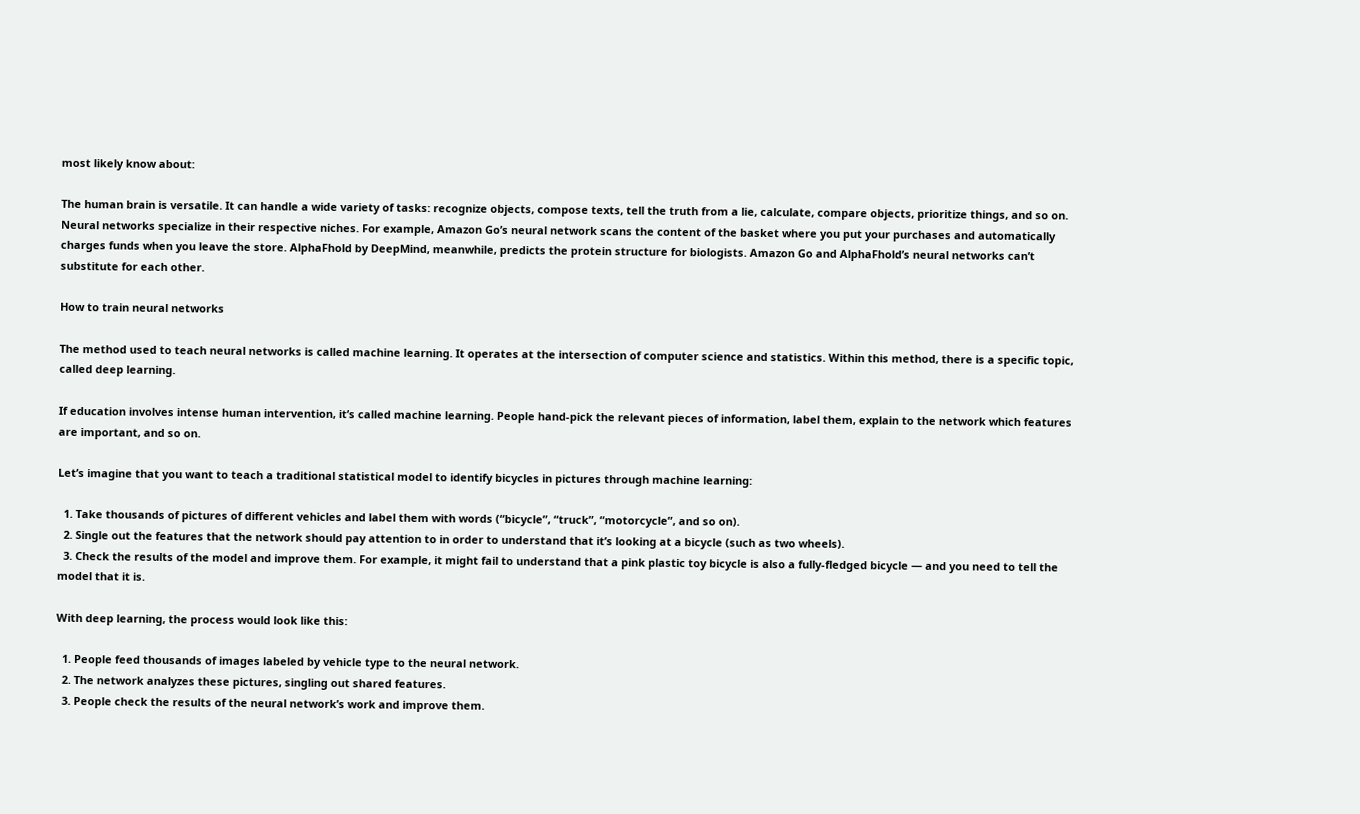most likely know about:

The human brain is versatile. It can handle a wide variety of tasks: recognize objects, compose texts, tell the truth from a lie, calculate, compare objects, prioritize things, and so on. Neural networks specialize in their respective niches. For example, Amazon Go’s neural network scans the content of the basket where you put your purchases and automatically charges funds when you leave the store. AlphaFhold by DeepMind, meanwhile, predicts the protein structure for biologists. Amazon Go and AlphaFhold’s neural networks can’t substitute for each other.

How to train neural networks

The method used to teach neural networks is called machine learning. It operates at the intersection of computer science and statistics. Within this method, there is a specific topic, called deep learning.

If education involves intense human intervention, it’s called machine learning. People hand-pick the relevant pieces of information, label them, explain to the network which features are important, and so on.

Let’s imagine that you want to teach a traditional statistical model to identify bicycles in pictures through machine learning:

  1. Take thousands of pictures of different vehicles and label them with words (“bicycle”, “truck”, “motorcycle”, and so on).
  2. Single out the features that the network should pay attention to in order to understand that it’s looking at a bicycle (such as two wheels).
  3. Check the results of the model and improve them. For example, it might fail to understand that a pink plastic toy bicycle is also a fully-fledged bicycle — and you need to tell the model that it is.

With deep learning, the process would look like this:

  1. People feed thousands of images labeled by vehicle type to the neural network.
  2. The network analyzes these pictures, singling out shared features.
  3. People check the results of the neural network’s work and improve them.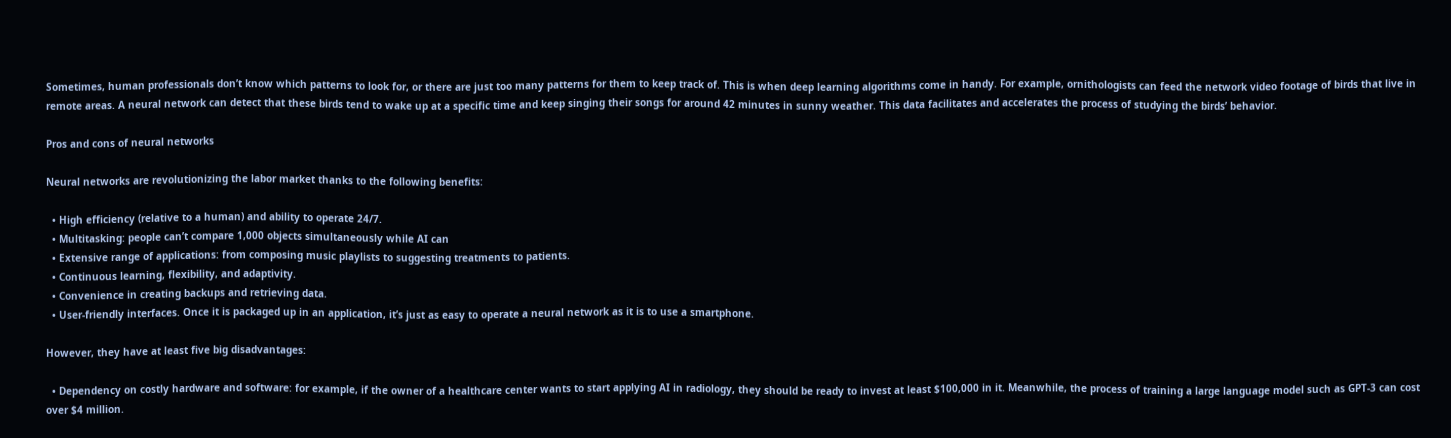Sometimes, human professionals don’t know which patterns to look for, or there are just too many patterns for them to keep track of. This is when deep learning algorithms come in handy. For example, ornithologists can feed the network video footage of birds that live in remote areas. A neural network can detect that these birds tend to wake up at a specific time and keep singing their songs for around 42 minutes in sunny weather. This data facilitates and accelerates the process of studying the birds’ behavior.

Pros and cons of neural networks

Neural networks are revolutionizing the labor market thanks to the following benefits:

  • High efficiency (relative to a human) and ability to operate 24/7.
  • Multitasking: people can’t compare 1,000 objects simultaneously while AI can
  • Extensive range of applications: from composing music playlists to suggesting treatments to patients.
  • Continuous learning, flexibility, and adaptivity.
  • Convenience in creating backups and retrieving data.
  • User-friendly interfaces. Once it is packaged up in an application, it’s just as easy to operate a neural network as it is to use a smartphone.

However, they have at least five big disadvantages:

  • Dependency on costly hardware and software: for example, if the owner of a healthcare center wants to start applying AI in radiology, they should be ready to invest at least $100,000 in it. Meanwhile, the process of training a large language model such as GPT-3 can cost over $4 million.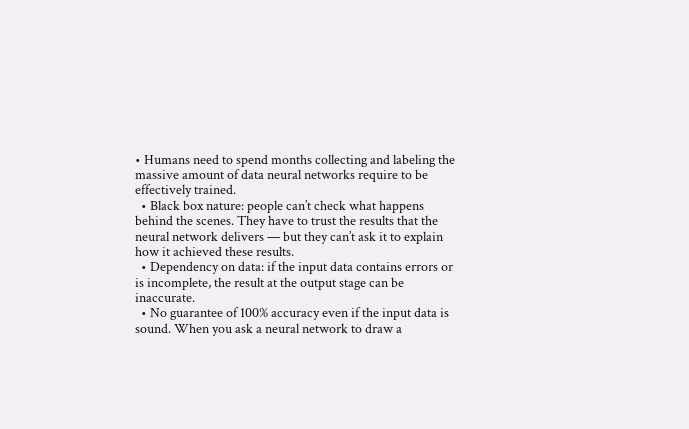• Humans need to spend months collecting and labeling the massive amount of data neural networks require to be effectively trained.
  • Black box nature: people can’t check what happens behind the scenes. They have to trust the results that the neural network delivers — but they can’t ask it to explain how it achieved these results.
  • Dependency on data: if the input data contains errors or is incomplete, the result at the output stage can be inaccurate.
  • No guarantee of 100% accuracy even if the input data is sound. When you ask a neural network to draw a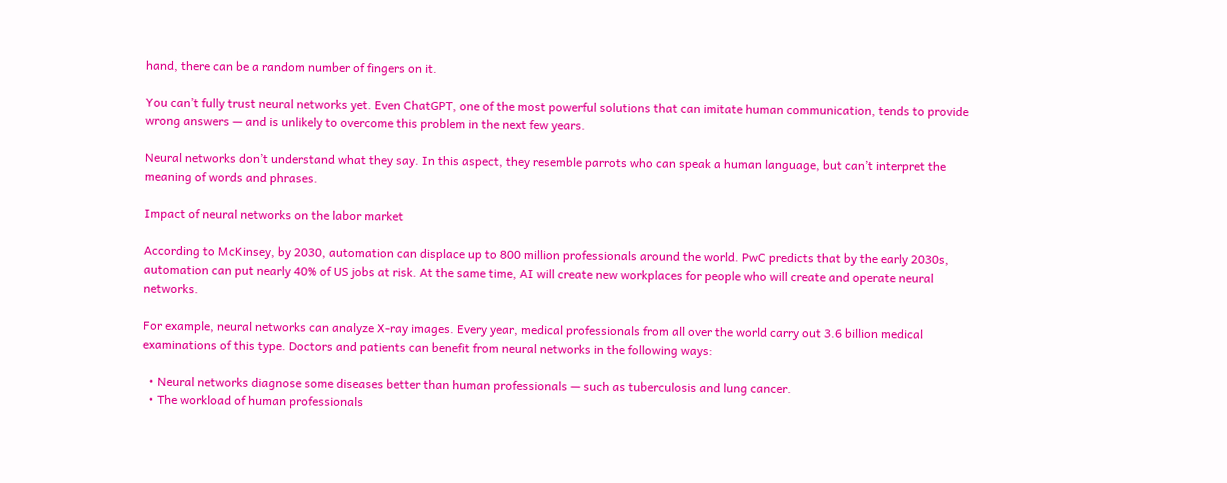hand, there can be a random number of fingers on it.

You can’t fully trust neural networks yet. Even ChatGPT, one of the most powerful solutions that can imitate human communication, tends to provide wrong answers — and is unlikely to overcome this problem in the next few years.

Neural networks don’t understand what they say. In this aspect, they resemble parrots who can speak a human language, but can’t interpret the meaning of words and phrases.

Impact of neural networks on the labor market

According to McKinsey, by 2030, automation can displace up to 800 million professionals around the world. PwC predicts that by the early 2030s, automation can put nearly 40% of US jobs at risk. At the same time, AI will create new workplaces for people who will create and operate neural networks.

For example, neural networks can analyze X-ray images. Every year, medical professionals from all over the world carry out 3.6 billion medical examinations of this type. Doctors and patients can benefit from neural networks in the following ways:

  • Neural networks diagnose some diseases better than human professionals — such as tuberculosis and lung cancer.
  • The workload of human professionals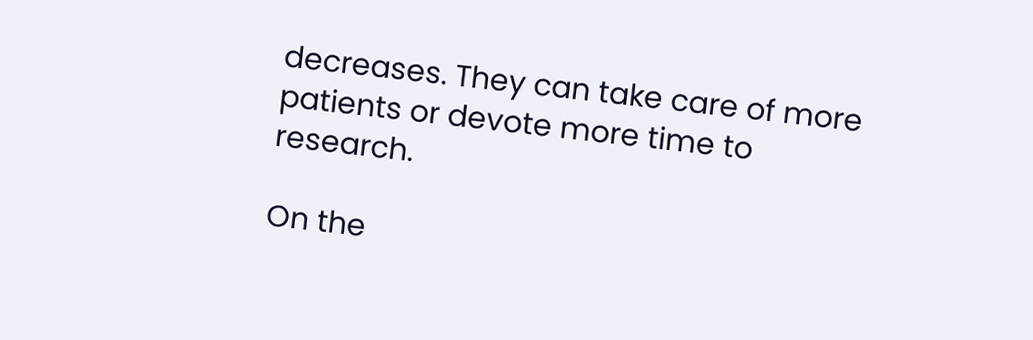decreases. They can take care of more patients or devote more time to research.

On the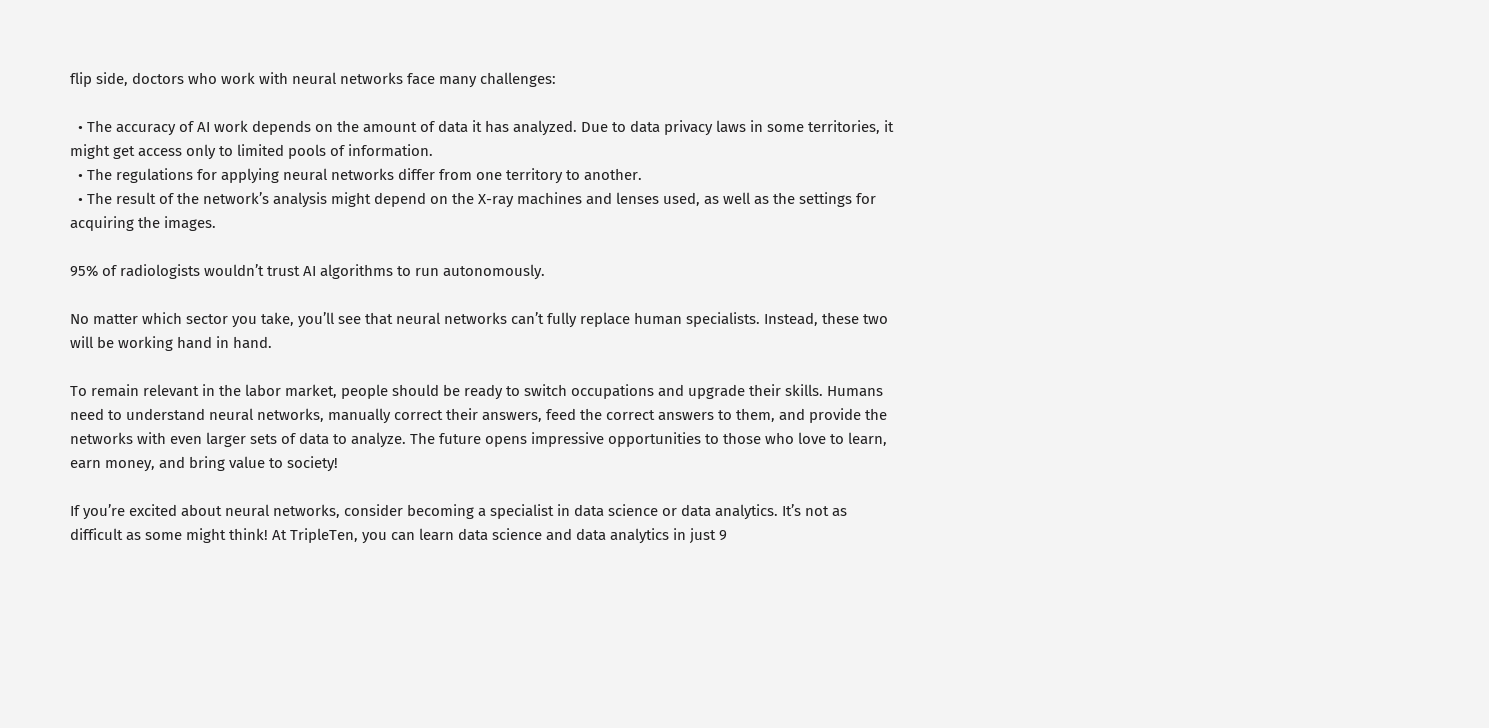flip side, doctors who work with neural networks face many challenges:

  • The accuracy of AI work depends on the amount of data it has analyzed. Due to data privacy laws in some territories, it might get access only to limited pools of information.
  • The regulations for applying neural networks differ from one territory to another.
  • The result of the network’s analysis might depend on the X-ray machines and lenses used, as well as the settings for acquiring the images.

95% of radiologists wouldn’t trust AI algorithms to run autonomously.

No matter which sector you take, you’ll see that neural networks can’t fully replace human specialists. Instead, these two will be working hand in hand.

To remain relevant in the labor market, people should be ready to switch occupations and upgrade their skills. Humans need to understand neural networks, manually correct their answers, feed the correct answers to them, and provide the networks with even larger sets of data to analyze. The future opens impressive opportunities to those who love to learn, earn money, and bring value to society!

If you’re excited about neural networks, consider becoming a specialist in data science or data analytics. It’s not as difficult as some might think! At TripleTen, you can learn data science and data analytics in just 9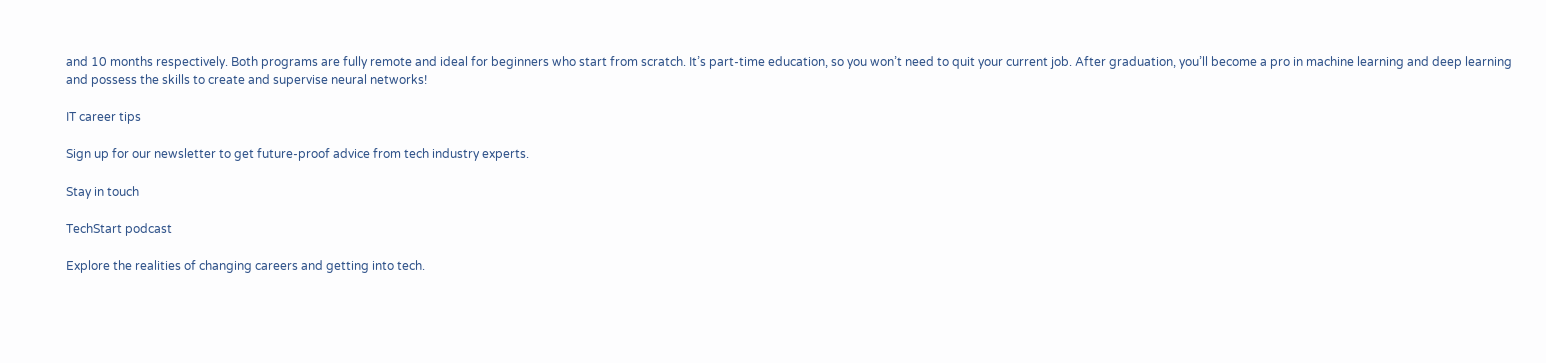and 10 months respectively. Both programs are fully remote and ideal for beginners who start from scratch. It’s part-time education, so you won’t need to quit your current job. After graduation, you’ll become a pro in machine learning and deep learning and possess the skills to create and supervise neural networks!

IT career tips

Sign up for our newsletter to get future-proof advice from tech industry experts.

Stay in touch

TechStart podcast

Explore the realities of changing careers and getting into tech.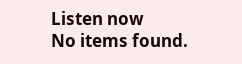Listen now
No items found.